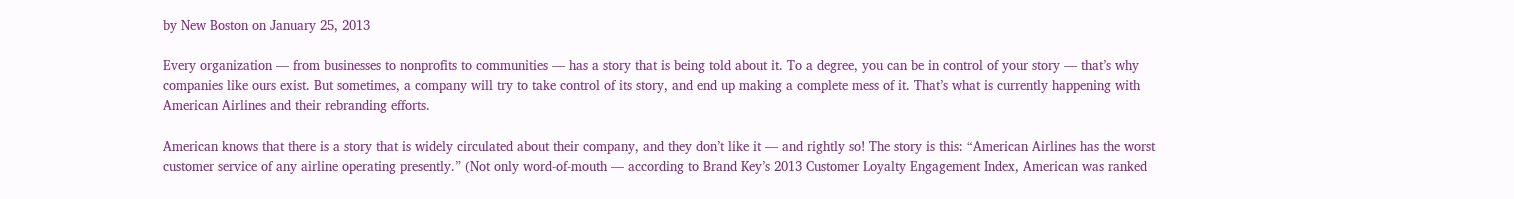by New Boston on January 25, 2013

Every organization — from businesses to nonprofits to communities — has a story that is being told about it. To a degree, you can be in control of your story — that’s why companies like ours exist. But sometimes, a company will try to take control of its story, and end up making a complete mess of it. That’s what is currently happening with American Airlines and their rebranding efforts.

American knows that there is a story that is widely circulated about their company, and they don’t like it — and rightly so! The story is this: “American Airlines has the worst customer service of any airline operating presently.” (Not only word-of-mouth — according to Brand Key’s 2013 Customer Loyalty Engagement Index, American was ranked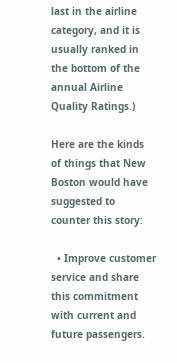last in the airline category, and it is usually ranked in the bottom of the annual Airline Quality Ratings.)

Here are the kinds of things that New Boston would have suggested to counter this story:

  • Improve customer service and share this commitment with current and future passengers.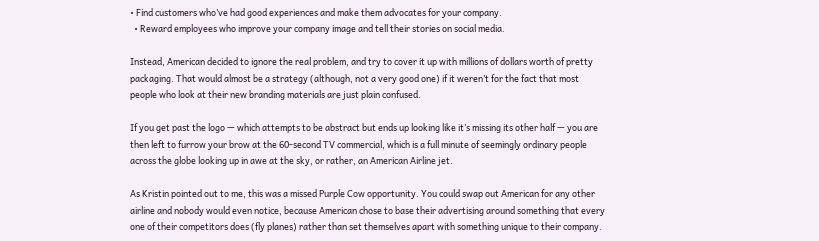• Find customers who’ve had good experiences and make them advocates for your company.
  • Reward employees who improve your company image and tell their stories on social media.

Instead, American decided to ignore the real problem, and try to cover it up with millions of dollars worth of pretty packaging. That would almost be a strategy (although, not a very good one) if it weren’t for the fact that most people who look at their new branding materials are just plain confused.

If you get past the logo — which attempts to be abstract but ends up looking like it’s missing its other half — you are then left to furrow your brow at the 60-second TV commercial, which is a full minute of seemingly ordinary people across the globe looking up in awe at the sky, or rather, an American Airline jet.

As Kristin pointed out to me, this was a missed Purple Cow opportunity. You could swap out American for any other airline and nobody would even notice, because American chose to base their advertising around something that every one of their competitors does (fly planes) rather than set themselves apart with something unique to their company.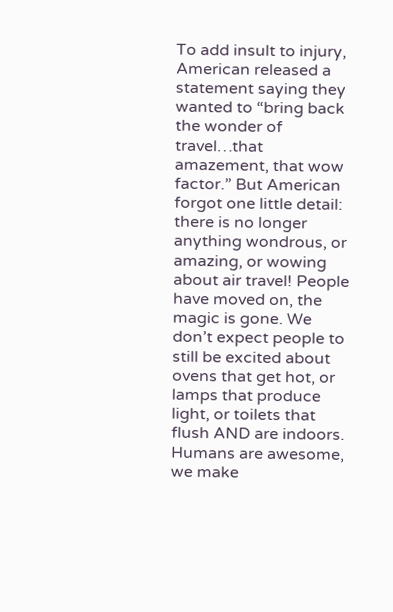To add insult to injury, American released a statement saying they wanted to “bring back the wonder of travel…that amazement, that wow factor.” But American forgot one little detail: there is no longer anything wondrous, or amazing, or wowing about air travel! People have moved on, the magic is gone. We don’t expect people to still be excited about ovens that get hot, or lamps that produce light, or toilets that flush AND are indoors. Humans are awesome, we make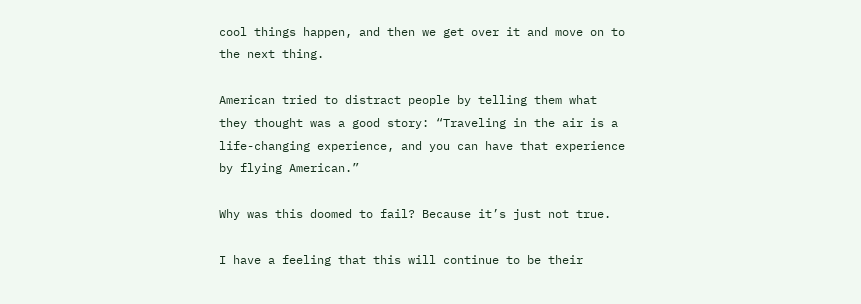cool things happen, and then we get over it and move on to the next thing.

American tried to distract people by telling them what they thought was a good story: “Traveling in the air is a life-changing experience, and you can have that experience by flying American.”

Why was this doomed to fail? Because it’s just not true.

I have a feeling that this will continue to be their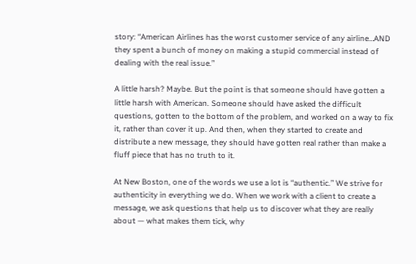story: “American Airlines has the worst customer service of any airline…AND they spent a bunch of money on making a stupid commercial instead of dealing with the real issue.”

A little harsh? Maybe. But the point is that someone should have gotten a little harsh with American. Someone should have asked the difficult questions, gotten to the bottom of the problem, and worked on a way to fix it, rather than cover it up. And then, when they started to create and distribute a new message, they should have gotten real rather than make a fluff piece that has no truth to it.

At New Boston, one of the words we use a lot is “authentic.” We strive for authenticity in everything we do. When we work with a client to create a message, we ask questions that help us to discover what they are really about — what makes them tick, why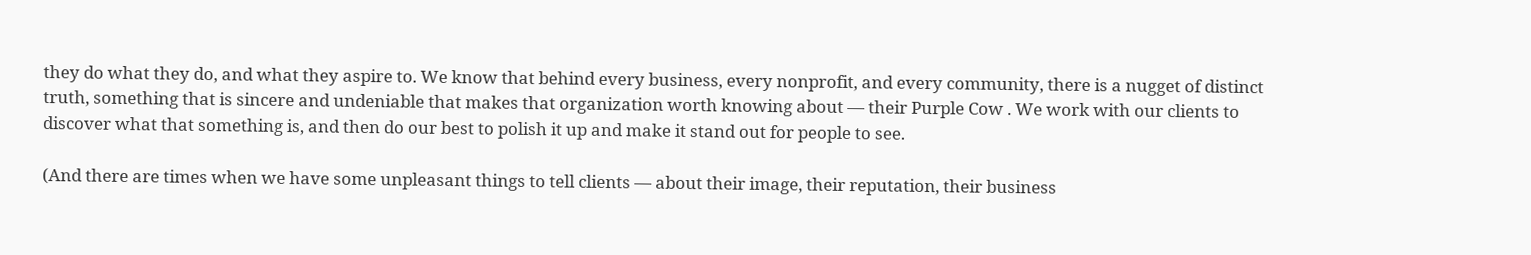they do what they do, and what they aspire to. We know that behind every business, every nonprofit, and every community, there is a nugget of distinct truth, something that is sincere and undeniable that makes that organization worth knowing about — their Purple Cow . We work with our clients to discover what that something is, and then do our best to polish it up and make it stand out for people to see.

(And there are times when we have some unpleasant things to tell clients — about their image, their reputation, their business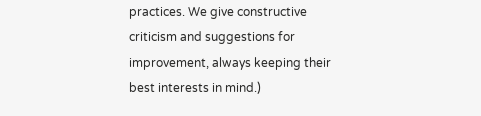practices. We give constructive criticism and suggestions for improvement, always keeping their best interests in mind.)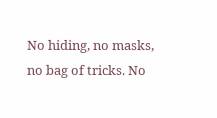No hiding, no masks, no bag of tricks. No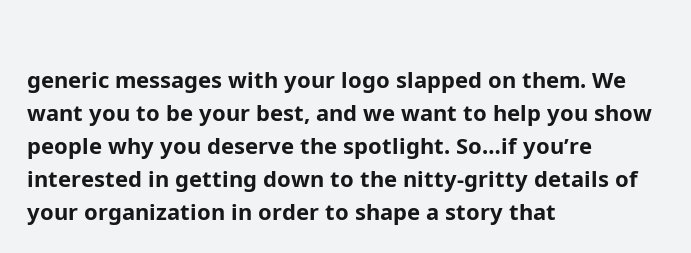generic messages with your logo slapped on them. We want you to be your best, and we want to help you show people why you deserve the spotlight. So…if you’re interested in getting down to the nitty-gritty details of your organization in order to shape a story that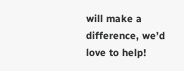will make a difference, we’d love to help!